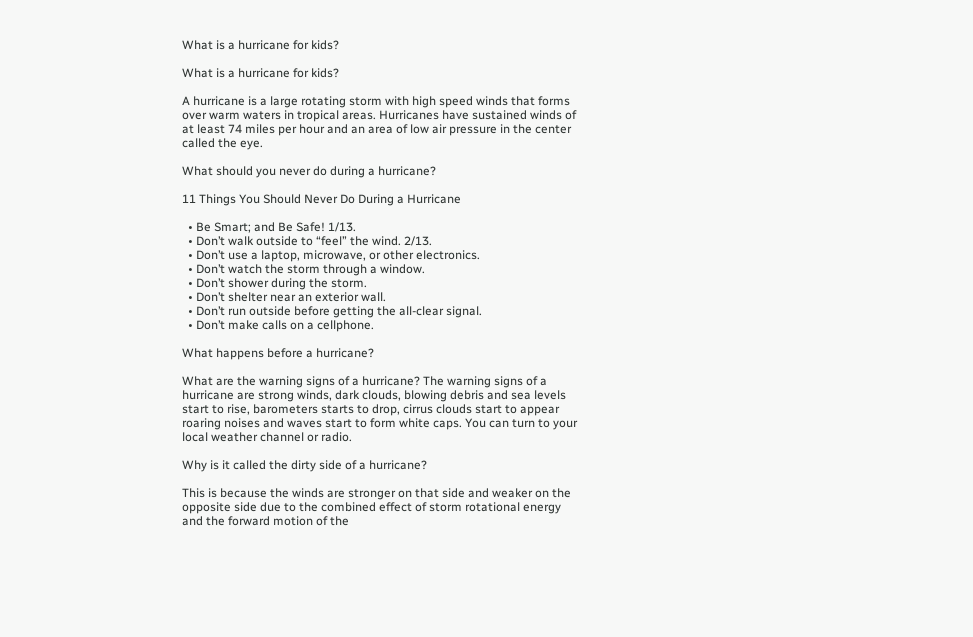What is a hurricane for kids?

What is a hurricane for kids?

A hurricane is a large rotating storm with high speed winds that forms over warm waters in tropical areas. Hurricanes have sustained winds of at least 74 miles per hour and an area of low air pressure in the center called the eye.

What should you never do during a hurricane?

11 Things You Should Never Do During a Hurricane

  • Be Smart; and Be Safe! 1/13.
  • Don’t walk outside to “feel” the wind. 2/13.
  • Don’t use a laptop, microwave, or other electronics.
  • Don’t watch the storm through a window.
  • Don’t shower during the storm.
  • Don’t shelter near an exterior wall.
  • Don’t run outside before getting the all-clear signal.
  • Don’t make calls on a cellphone.

What happens before a hurricane?

What are the warning signs of a hurricane? The warning signs of a hurricane are strong winds, dark clouds, blowing debris and sea levels start to rise, barometers starts to drop, cirrus clouds start to appear roaring noises and waves start to form white caps. You can turn to your local weather channel or radio.

Why is it called the dirty side of a hurricane?

This is because the winds are stronger on that side and weaker on the opposite side due to the combined effect of storm rotational energy and the forward motion of the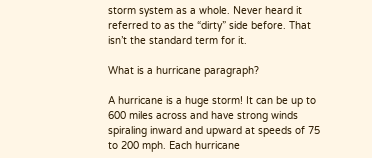storm system as a whole. Never heard it referred to as the “dirty” side before. That isn’t the standard term for it.

What is a hurricane paragraph?

A hurricane is a huge storm! It can be up to 600 miles across and have strong winds spiraling inward and upward at speeds of 75 to 200 mph. Each hurricane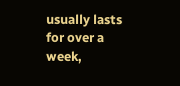usually lasts for over a week,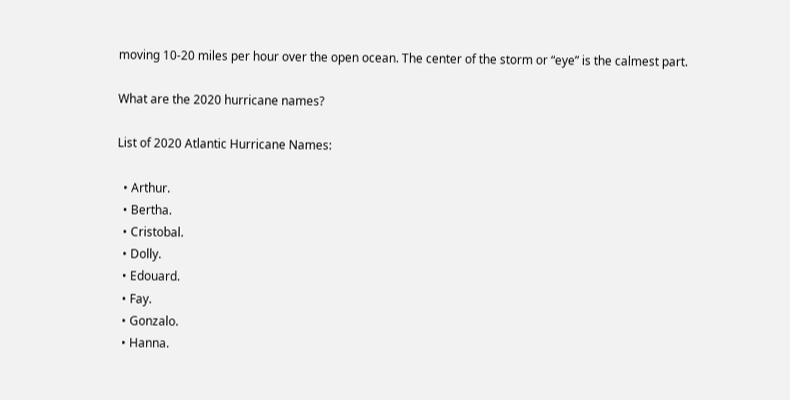moving 10-20 miles per hour over the open ocean. The center of the storm or “eye” is the calmest part.

What are the 2020 hurricane names?

List of 2020 Atlantic Hurricane Names:

  • Arthur.
  • Bertha.
  • Cristobal.
  • Dolly.
  • Edouard.
  • Fay.
  • Gonzalo.
  • Hanna.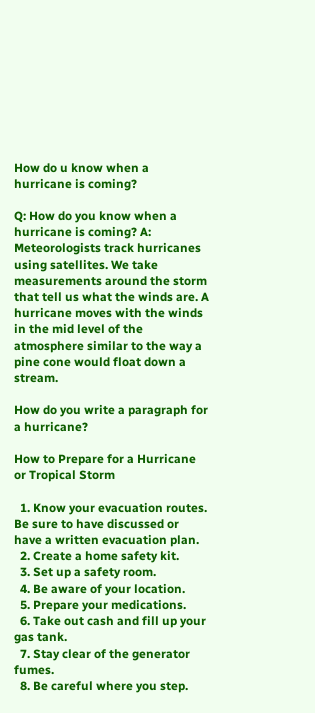How do u know when a hurricane is coming?

Q: How do you know when a hurricane is coming? A: Meteorologists track hurricanes using satellites. We take measurements around the storm that tell us what the winds are. A hurricane moves with the winds in the mid level of the atmosphere similar to the way a pine cone would float down a stream.

How do you write a paragraph for a hurricane?

How to Prepare for a Hurricane or Tropical Storm

  1. Know your evacuation routes. Be sure to have discussed or have a written evacuation plan.
  2. Create a home safety kit.
  3. Set up a safety room.
  4. Be aware of your location.
  5. Prepare your medications.
  6. Take out cash and fill up your gas tank.
  7. Stay clear of the generator fumes.
  8. Be careful where you step.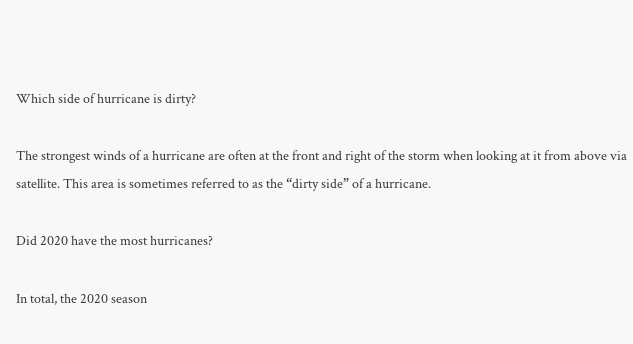Which side of hurricane is dirty?

The strongest winds of a hurricane are often at the front and right of the storm when looking at it from above via satellite. This area is sometimes referred to as the “dirty side” of a hurricane.

Did 2020 have the most hurricanes?

In total, the 2020 season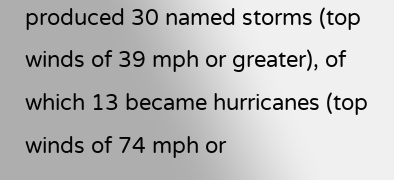produced 30 named storms (top winds of 39 mph or greater), of which 13 became hurricanes (top winds of 74 mph or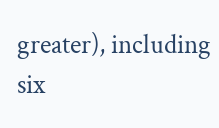greater), including six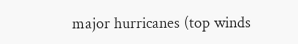major hurricanes (top winds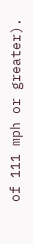of 111 mph or greater).